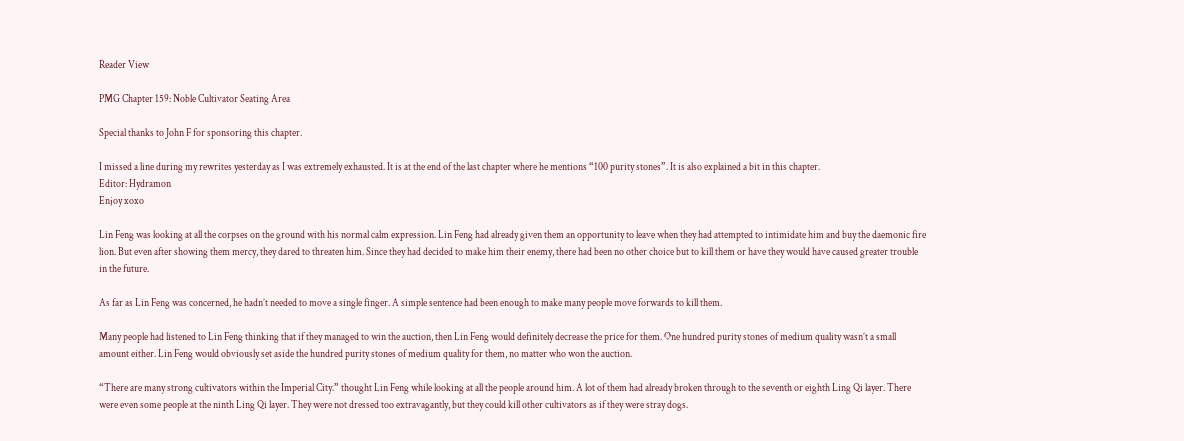Reader View

PMG Chapter 159: Noble Cultivator Seating Area

Special thanks to John F for sponsoring this chapter.

I missed a line during my rewrites yesterday as I was extremely exhausted. It is at the end of the last chapter where he mentions “100 purity stones”. It is also explained a bit in this chapter.
Editor: Hydramon
Enjoy xoxo

Lin Feng was looking at all the corpses on the ground with his normal calm expression. Lin Feng had already given them an opportunity to leave when they had attempted to intimidate him and buy the daemonic fire lion. But even after showing them mercy, they dared to threaten him. Since they had decided to make him their enemy, there had been no other choice but to kill them or have they would have caused greater trouble in the future.

As far as Lin Feng was concerned, he hadn’t needed to move a single finger. A simple sentence had been enough to make many people move forwards to kill them.

Many people had listened to Lin Feng thinking that if they managed to win the auction, then Lin Feng would definitely decrease the price for them. One hundred purity stones of medium quality wasn’t a small amount either. Lin Feng would obviously set aside the hundred purity stones of medium quality for them, no matter who won the auction.

“There are many strong cultivators within the Imperial City.” thought Lin Feng while looking at all the people around him. A lot of them had already broken through to the seventh or eighth Ling Qi layer. There were even some people at the ninth Ling Qi layer. They were not dressed too extravagantly, but they could kill other cultivators as if they were stray dogs.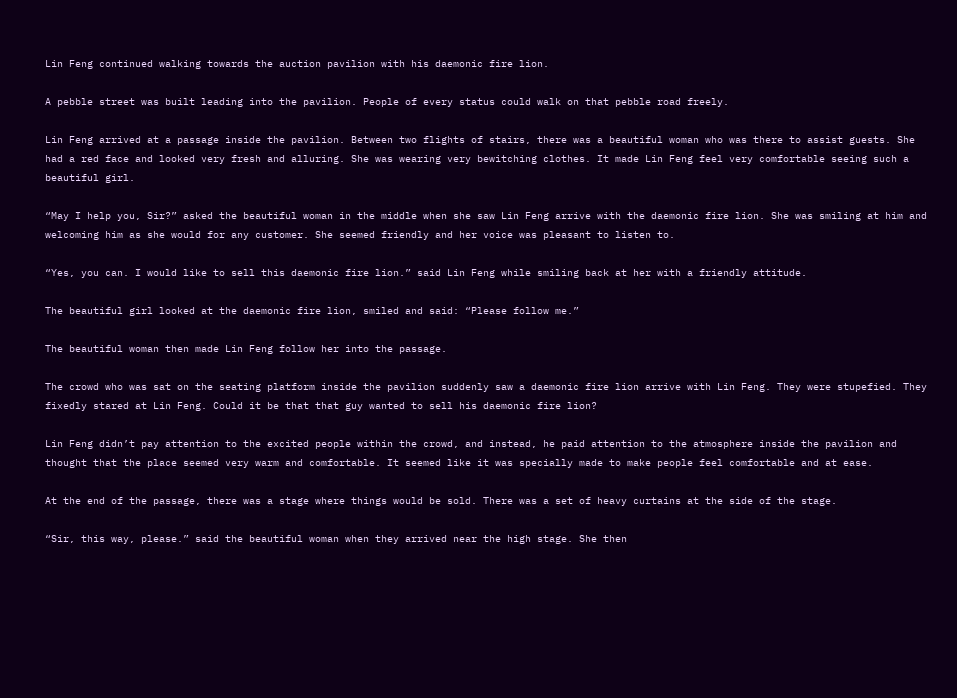Lin Feng continued walking towards the auction pavilion with his daemonic fire lion.

A pebble street was built leading into the pavilion. People of every status could walk on that pebble road freely.

Lin Feng arrived at a passage inside the pavilion. Between two flights of stairs, there was a beautiful woman who was there to assist guests. She had a red face and looked very fresh and alluring. She was wearing very bewitching clothes. It made Lin Feng feel very comfortable seeing such a beautiful girl.

“May I help you, Sir?” asked the beautiful woman in the middle when she saw Lin Feng arrive with the daemonic fire lion. She was smiling at him and welcoming him as she would for any customer. She seemed friendly and her voice was pleasant to listen to.

“Yes, you can. I would like to sell this daemonic fire lion.” said Lin Feng while smiling back at her with a friendly attitude.

The beautiful girl looked at the daemonic fire lion, smiled and said: “Please follow me.”

The beautiful woman then made Lin Feng follow her into the passage.

The crowd who was sat on the seating platform inside the pavilion suddenly saw a daemonic fire lion arrive with Lin Feng. They were stupefied. They fixedly stared at Lin Feng. Could it be that that guy wanted to sell his daemonic fire lion?

Lin Feng didn’t pay attention to the excited people within the crowd, and instead, he paid attention to the atmosphere inside the pavilion and thought that the place seemed very warm and comfortable. It seemed like it was specially made to make people feel comfortable and at ease.

At the end of the passage, there was a stage where things would be sold. There was a set of heavy curtains at the side of the stage.

“Sir, this way, please.” said the beautiful woman when they arrived near the high stage. She then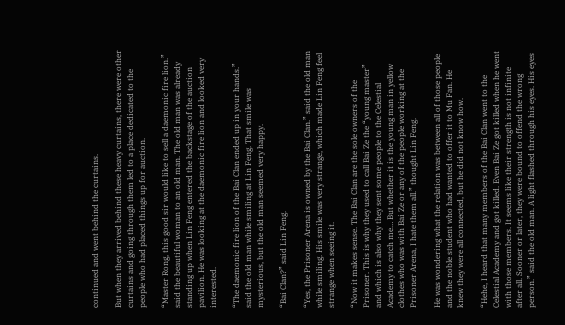continued and went behind the curtains.

But when they arrived behind these heavy curtains, there were other curtains and going through them led to a place dedicated to the people who had placed things up for auction.

“Master Rong, this good sir would like to sell a daemonic fire lion.” said the beautiful woman to an old man. The old man was already standing up when Lin Feng entered the backstage of the auction pavilion. He was looking at the daemonic fire lion and looked very interested.

“The daemonic fire lion of the Bai Clan ended up in your hands.” said the old man while smiling at Lin Feng. That smile was mysterious, but the old man seemed very happy.

“Bai Clan?” said Lin Feng.

“Yes, the Prisoner Arena is owned by the Bai Clan.” said the old man while smiling. His smile was very strange, which made Lin Feng feel strange when seeing it.

“Now it makes sense. The Bai Clan are the sole owners of the Prisoner. This is why they used to call Bai Ze the “young master” and which is also why they sent some people to the Celestial Academy to catch me… But whether it is the young man in yellow clothes who was with Bai Ze or any of the people working at the Prisoner Arena, I hate them all.” thought Lin Feng.

He was wondering what the relation was between all of those people and the noble student who had wanted to offer it to Mu Fan. He knew they were all connected, but he did not know how.

“Hehe, I heard that many members of the Bai Clan went to the Celestial Academy and got killed. Even Bai Ze got killed when he went with those members. It seems like their strength is not infinite after all. Sooner or later, they were bound to offend the wrong person.” said the old man. A light flashed through his eyes. His eyes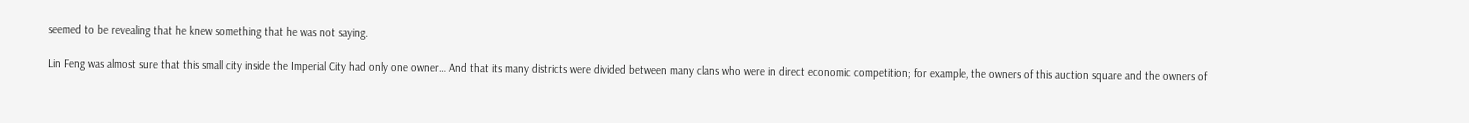seemed to be revealing that he knew something that he was not saying.

Lin Feng was almost sure that this small city inside the Imperial City had only one owner… And that its many districts were divided between many clans who were in direct economic competition; for example, the owners of this auction square and the owners of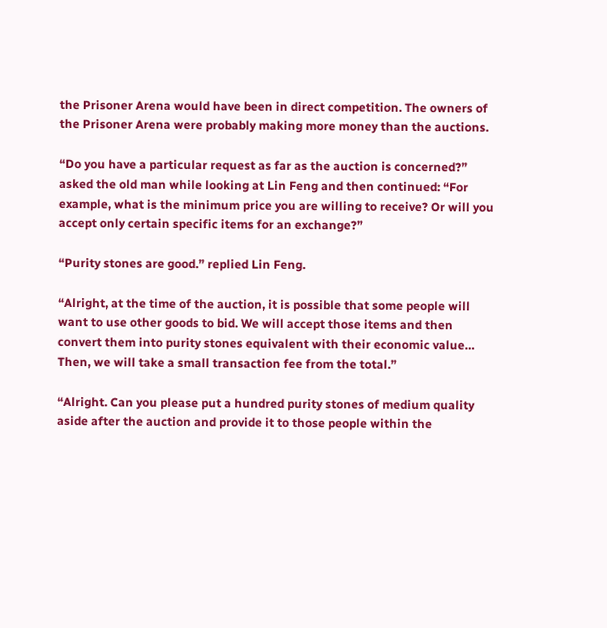the Prisoner Arena would have been in direct competition. The owners of the Prisoner Arena were probably making more money than the auctions.

“Do you have a particular request as far as the auction is concerned?” asked the old man while looking at Lin Feng and then continued: “For example, what is the minimum price you are willing to receive? Or will you accept only certain specific items for an exchange?”

“Purity stones are good.” replied Lin Feng.

“Alright, at the time of the auction, it is possible that some people will want to use other goods to bid. We will accept those items and then convert them into purity stones equivalent with their economic value… Then, we will take a small transaction fee from the total.”

“Alright. Can you please put a hundred purity stones of medium quality aside after the auction and provide it to those people within the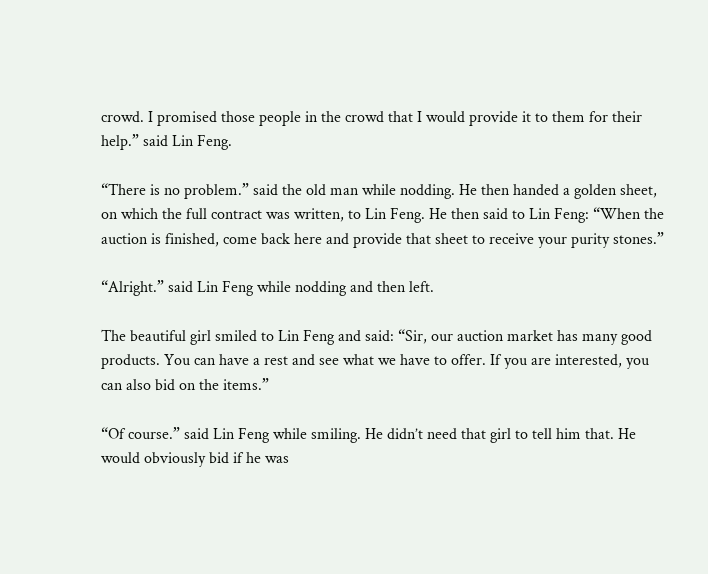crowd. I promised those people in the crowd that I would provide it to them for their help.” said Lin Feng.

“There is no problem.” said the old man while nodding. He then handed a golden sheet, on which the full contract was written, to Lin Feng. He then said to Lin Feng: “When the auction is finished, come back here and provide that sheet to receive your purity stones.”

“Alright.” said Lin Feng while nodding and then left.

The beautiful girl smiled to Lin Feng and said: “Sir, our auction market has many good products. You can have a rest and see what we have to offer. If you are interested, you can also bid on the items.”

“Of course.” said Lin Feng while smiling. He didn’t need that girl to tell him that. He would obviously bid if he was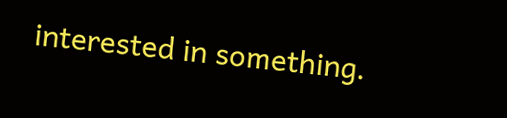interested in something.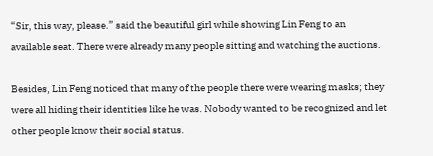“Sir, this way, please.” said the beautiful girl while showing Lin Feng to an available seat. There were already many people sitting and watching the auctions.

Besides, Lin Feng noticed that many of the people there were wearing masks; they were all hiding their identities like he was. Nobody wanted to be recognized and let other people know their social status.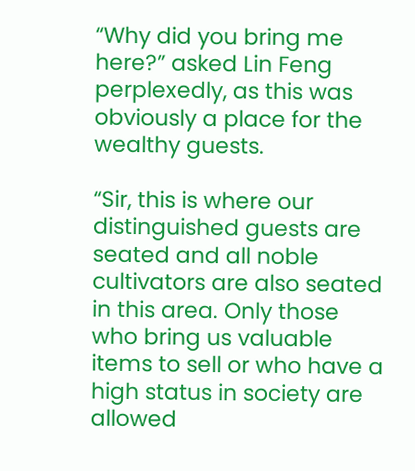“Why did you bring me here?” asked Lin Feng perplexedly, as this was obviously a place for the wealthy guests.

“Sir, this is where our distinguished guests are seated and all noble cultivators are also seated in this area. Only those who bring us valuable items to sell or who have a high status in society are allowed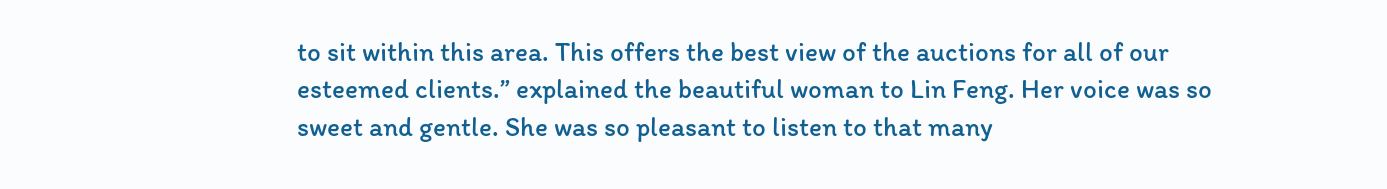to sit within this area. This offers the best view of the auctions for all of our esteemed clients.” explained the beautiful woman to Lin Feng. Her voice was so sweet and gentle. She was so pleasant to listen to that many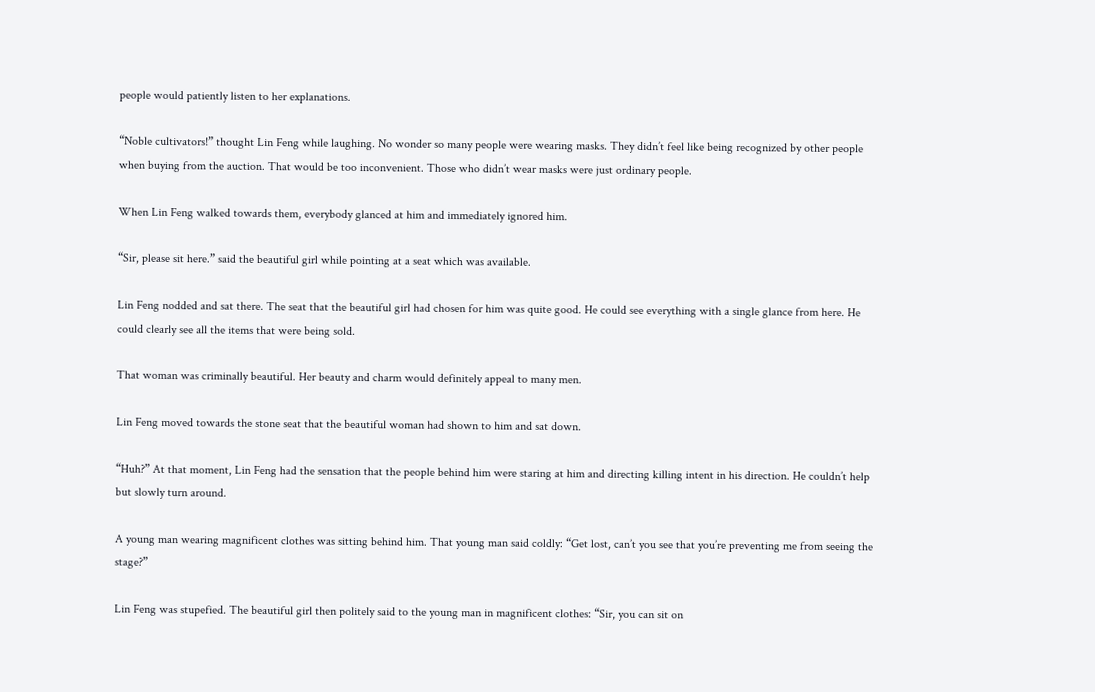people would patiently listen to her explanations.

“Noble cultivators!” thought Lin Feng while laughing. No wonder so many people were wearing masks. They didn’t feel like being recognized by other people when buying from the auction. That would be too inconvenient. Those who didn’t wear masks were just ordinary people.

When Lin Feng walked towards them, everybody glanced at him and immediately ignored him.

“Sir, please sit here.” said the beautiful girl while pointing at a seat which was available.

Lin Feng nodded and sat there. The seat that the beautiful girl had chosen for him was quite good. He could see everything with a single glance from here. He could clearly see all the items that were being sold.

That woman was criminally beautiful. Her beauty and charm would definitely appeal to many men.

Lin Feng moved towards the stone seat that the beautiful woman had shown to him and sat down.

“Huh?” At that moment, Lin Feng had the sensation that the people behind him were staring at him and directing killing intent in his direction. He couldn’t help but slowly turn around.

A young man wearing magnificent clothes was sitting behind him. That young man said coldly: “Get lost, can’t you see that you’re preventing me from seeing the stage?”

Lin Feng was stupefied. The beautiful girl then politely said to the young man in magnificent clothes: “Sir, you can sit on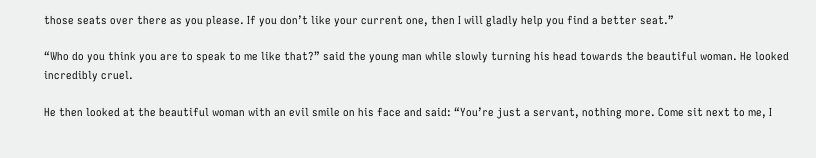those seats over there as you please. If you don’t like your current one, then I will gladly help you find a better seat.”

“Who do you think you are to speak to me like that?” said the young man while slowly turning his head towards the beautiful woman. He looked incredibly cruel.

He then looked at the beautiful woman with an evil smile on his face and said: “You’re just a servant, nothing more. Come sit next to me, I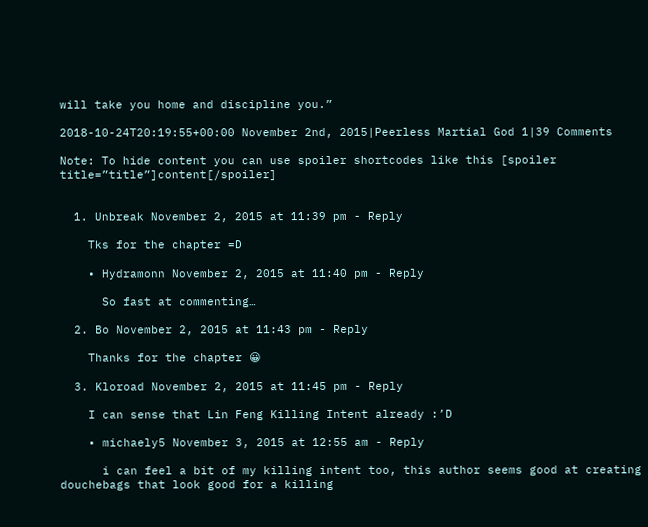will take you home and discipline you.”

2018-10-24T20:19:55+00:00 November 2nd, 2015|Peerless Martial God 1|39 Comments

Note: To hide content you can use spoiler shortcodes like this [spoiler title=”title”]content[/spoiler]


  1. Unbreak November 2, 2015 at 11:39 pm - Reply

    Tks for the chapter =D

    • Hydramonn November 2, 2015 at 11:40 pm - Reply

      So fast at commenting…

  2. Bo November 2, 2015 at 11:43 pm - Reply

    Thanks for the chapter 😀

  3. Kloroad November 2, 2015 at 11:45 pm - Reply

    I can sense that Lin Feng Killing Intent already :’D

    • michaely5 November 3, 2015 at 12:55 am - Reply

      i can feel a bit of my killing intent too, this author seems good at creating douchebags that look good for a killing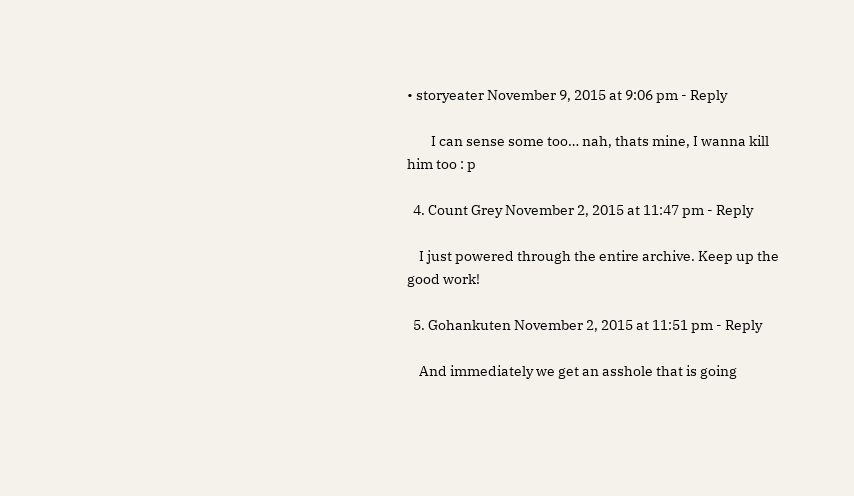• storyeater November 9, 2015 at 9:06 pm - Reply

        I can sense some too… nah, thats mine, I wanna kill him too : p

  4. Count Grey November 2, 2015 at 11:47 pm - Reply

    I just powered through the entire archive. Keep up the good work!

  5. Gohankuten November 2, 2015 at 11:51 pm - Reply

    And immediately we get an asshole that is going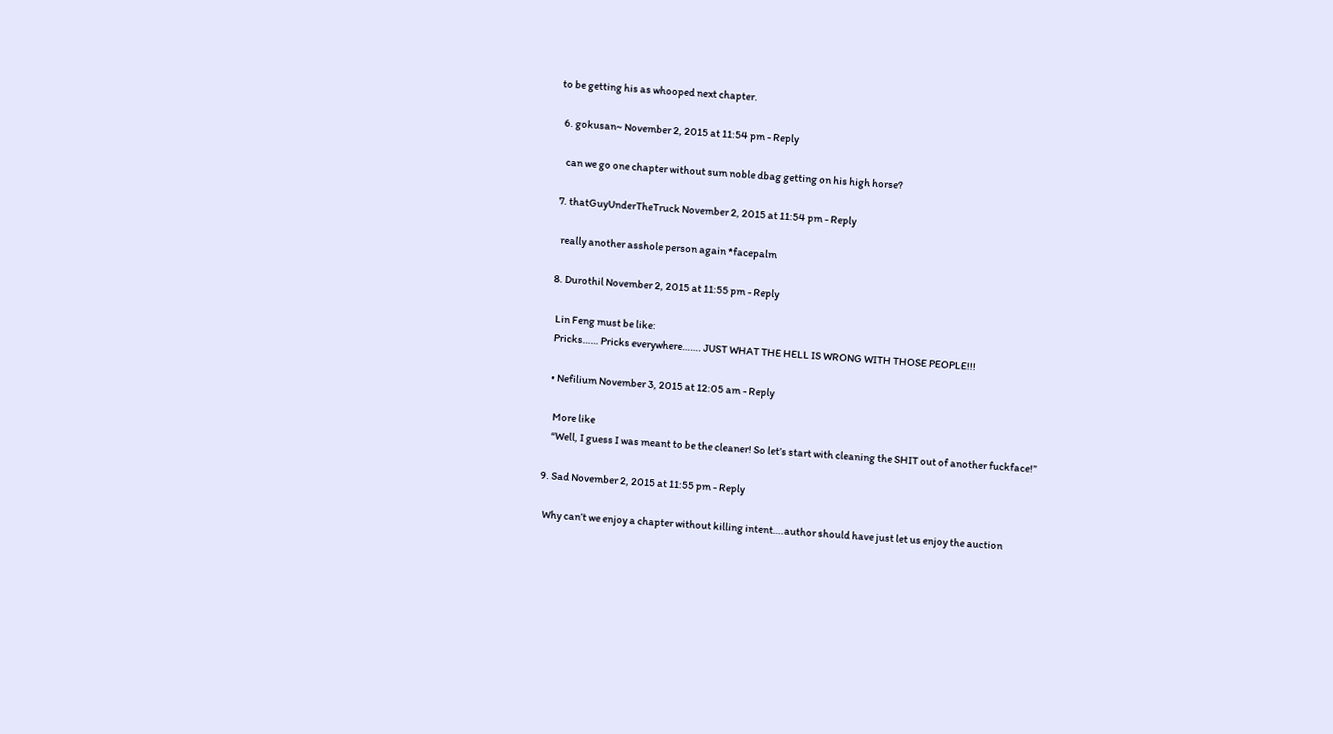to be getting his as whooped next chapter.

  6. gokusan~ November 2, 2015 at 11:54 pm - Reply

    can we go one chapter without sum noble dbag getting on his high horse?

  7. thatGuyUnderTheTruck November 2, 2015 at 11:54 pm - Reply

    really another asshole person again *facepalm

  8. Durothil November 2, 2015 at 11:55 pm - Reply

    Lin Feng must be like:
    Pricks…… Pricks everywhere……. JUST WHAT THE HELL IS WRONG WITH THOSE PEOPLE!!!

    • Nefilium November 3, 2015 at 12:05 am - Reply

      More like
      “Well, I guess I was meant to be the cleaner! So let’s start with cleaning the SHIT out of another fuckface!”

  9. Sad November 2, 2015 at 11:55 pm - Reply

    Why can’t we enjoy a chapter without killing intent….author should have just let us enjoy the auction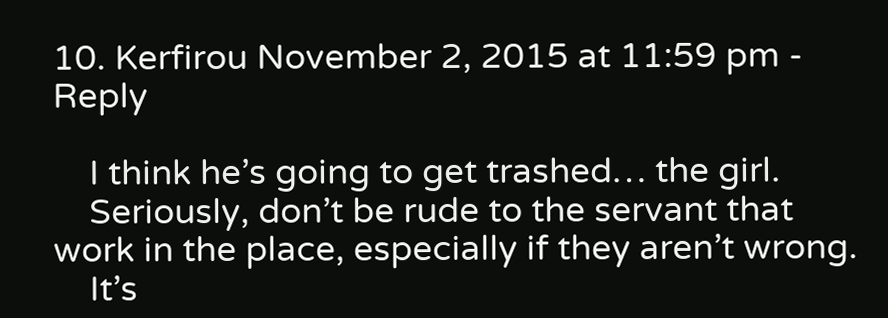10. Kerfirou November 2, 2015 at 11:59 pm - Reply

    I think he’s going to get trashed… the girl.
    Seriously, don’t be rude to the servant that work in the place, especially if they aren’t wrong.
    It’s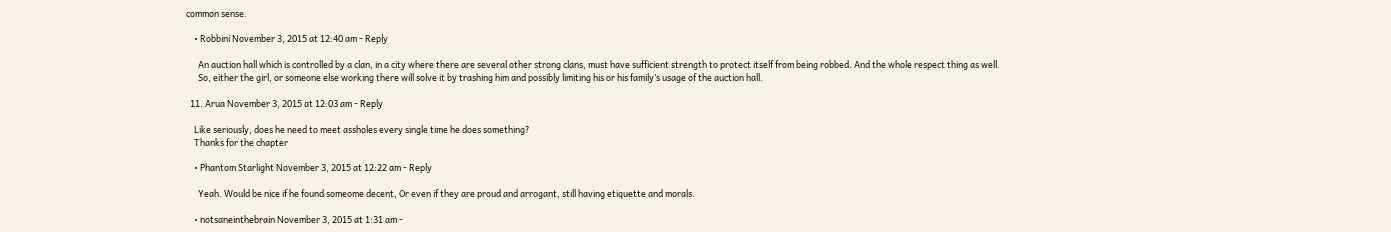common sense.

    • Robbini November 3, 2015 at 12:40 am - Reply

      An auction hall which is controlled by a clan, in a city where there are several other strong clans, must have sufficient strength to protect itself from being robbed. And the whole respect thing as well.
      So, either the girl, or someone else working there will solve it by trashing him and possibly limiting his or his family’s usage of the auction hall.

  11. Arua November 3, 2015 at 12:03 am - Reply

    Like seriously, does he need to meet assholes every single time he does something?
    Thanks for the chapter

    • Phantom Starlight November 3, 2015 at 12:22 am - Reply

      Yeah. Would be nice if he found someome decent, Or even if they are proud and arrogant, still having etiquette and morals.

    • notsaneinthebrain November 3, 2015 at 1:31 am -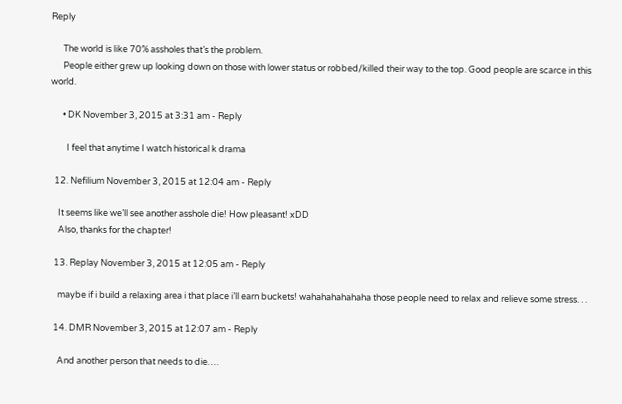Reply

      The world is like 70% assholes that’s the problem.
      People either grew up looking down on those with lower status or robbed/killed their way to the top. Good people are scarce in this world.

      • DK November 3, 2015 at 3:31 am - Reply

        I feel that anytime I watch historical k drama

  12. Nefilium November 3, 2015 at 12:04 am - Reply

    It seems like we’ll see another asshole die! How pleasant! xDD
    Also, thanks for the chapter!

  13. Replay November 3, 2015 at 12:05 am - Reply

    maybe if i build a relaxing area i that place i’ll earn buckets! wahahahahahaha those people need to relax and relieve some stress. . .

  14. DMR November 3, 2015 at 12:07 am - Reply

    And another person that needs to die….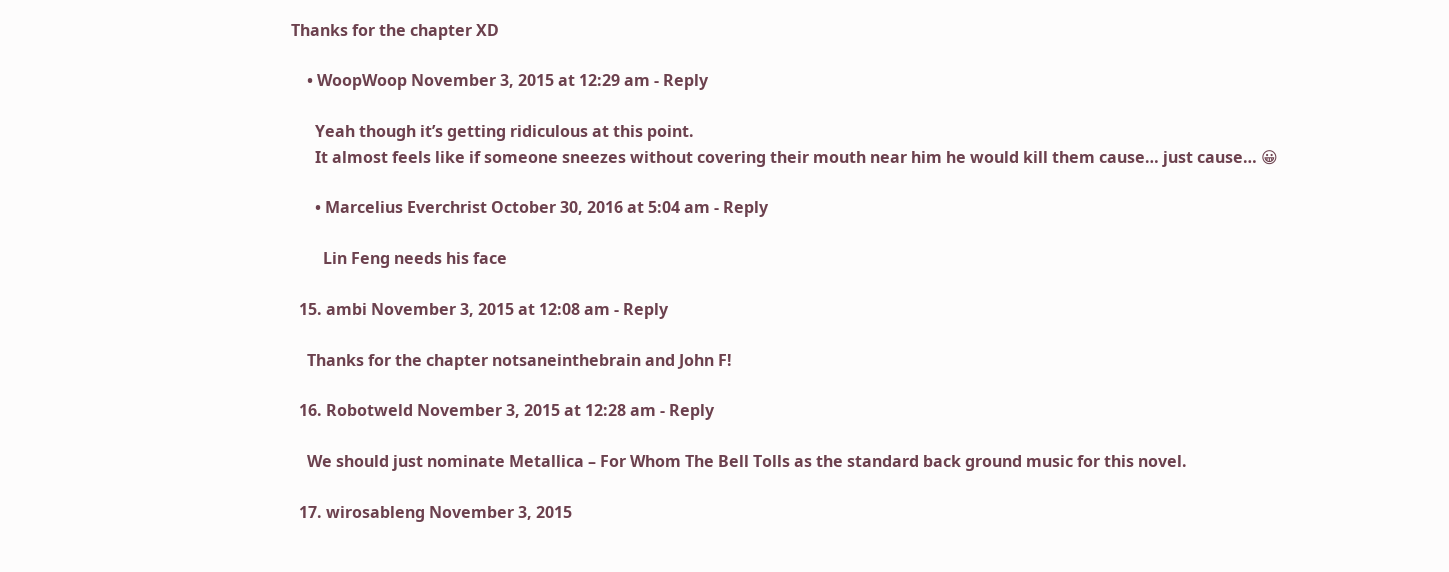Thanks for the chapter XD

    • WoopWoop November 3, 2015 at 12:29 am - Reply

      Yeah though it’s getting ridiculous at this point.
      It almost feels like if someone sneezes without covering their mouth near him he would kill them cause… just cause… 😀

      • Marcelius Everchrist October 30, 2016 at 5:04 am - Reply

        Lin Feng needs his face

  15. ambi November 3, 2015 at 12:08 am - Reply

    Thanks for the chapter notsaneinthebrain and John F!

  16. Robotweld November 3, 2015 at 12:28 am - Reply

    We should just nominate Metallica – For Whom The Bell Tolls as the standard back ground music for this novel.

  17. wirosableng November 3, 2015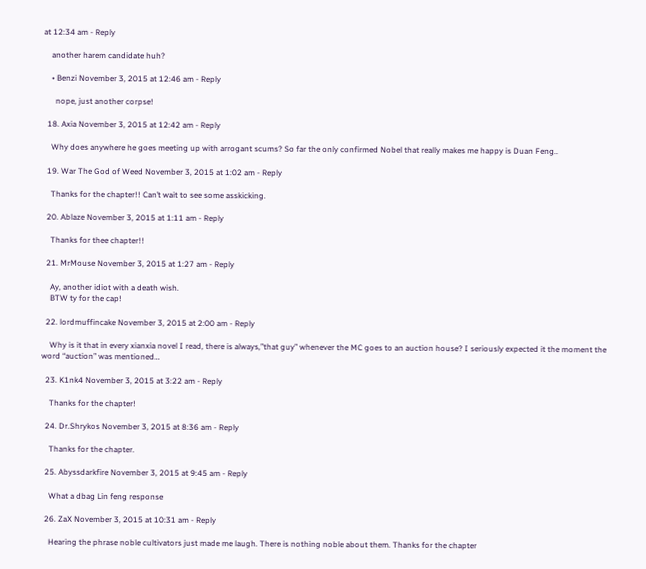at 12:34 am - Reply

    another harem candidate huh?

    • Benzi November 3, 2015 at 12:46 am - Reply

      nope, just another corpse!

  18. Axia November 3, 2015 at 12:42 am - Reply

    Why does anywhere he goes meeting up with arrogant scums? So far the only confirmed Nobel that really makes me happy is Duan Feng..

  19. War The God of Weed November 3, 2015 at 1:02 am - Reply

    Thanks for the chapter!! Can’t wait to see some asskicking.

  20. Ablaze November 3, 2015 at 1:11 am - Reply

    Thanks for thee chapter!!

  21. MrMouse November 3, 2015 at 1:27 am - Reply

    Ay, another idiot with a death wish.
    BTW ty for the cap!

  22. lordmuffincake November 3, 2015 at 2:00 am - Reply

    Why is it that in every xianxia novel I read, there is always,”that guy” whenever the MC goes to an auction house? I seriously expected it the moment the word “auction” was mentioned…

  23. K1nk4 November 3, 2015 at 3:22 am - Reply

    Thanks for the chapter!

  24. Dr.Shrykos November 3, 2015 at 8:36 am - Reply

    Thanks for the chapter.

  25. Abyssdarkfire November 3, 2015 at 9:45 am - Reply

    What a dbag Lin feng response

  26. ZaX November 3, 2015 at 10:31 am - Reply

    Hearing the phrase noble cultivators just made me laugh. There is nothing noble about them. Thanks for the chapter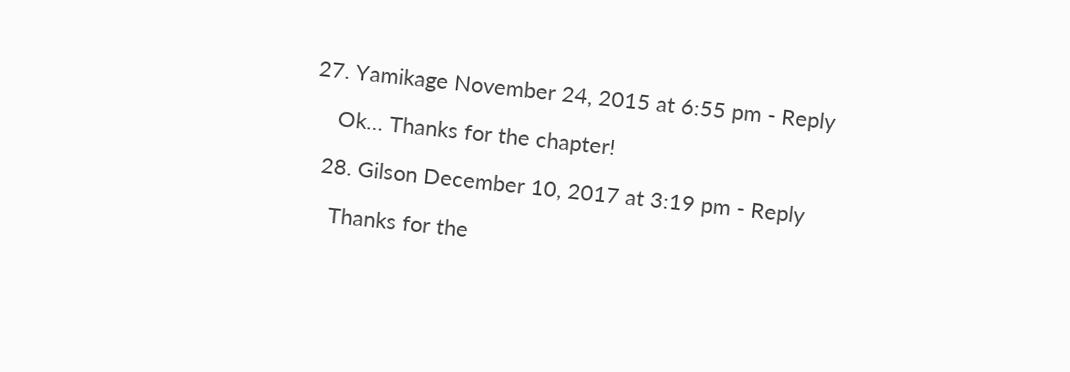27. Yamikage November 24, 2015 at 6:55 pm - Reply

    Ok… Thanks for the chapter!

  28. Gilson December 10, 2017 at 3:19 pm - Reply

    Thanks for the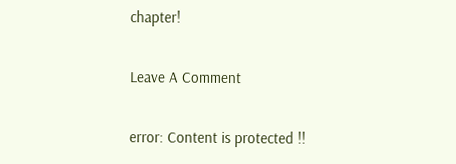chapter!

Leave A Comment

error: Content is protected !!